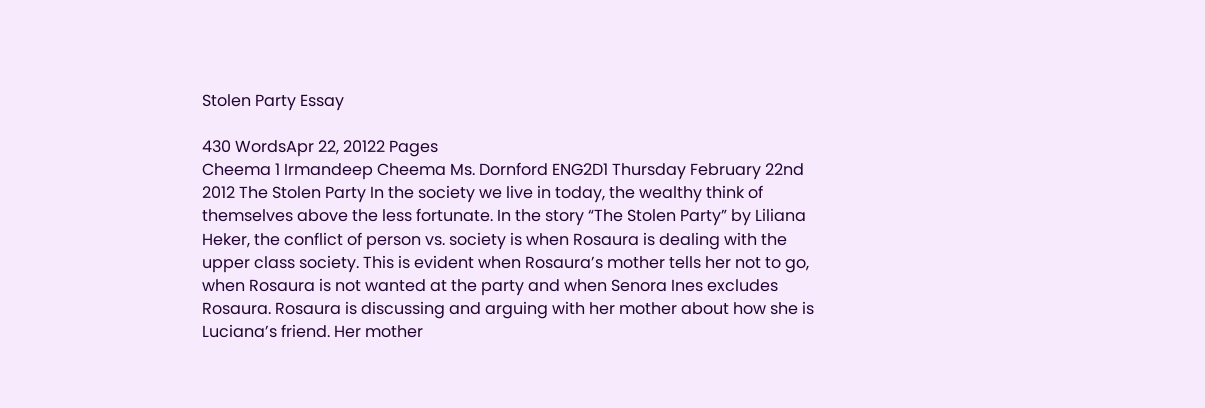Stolen Party Essay

430 WordsApr 22, 20122 Pages
Cheema 1 Irmandeep Cheema Ms. Dornford ENG2D1 Thursday February 22nd 2012 The Stolen Party In the society we live in today, the wealthy think of themselves above the less fortunate. In the story “The Stolen Party” by Liliana Heker, the conflict of person vs. society is when Rosaura is dealing with the upper class society. This is evident when Rosaura’s mother tells her not to go, when Rosaura is not wanted at the party and when Senora Ines excludes Rosaura. Rosaura is discussing and arguing with her mother about how she is Luciana’s friend. Her mother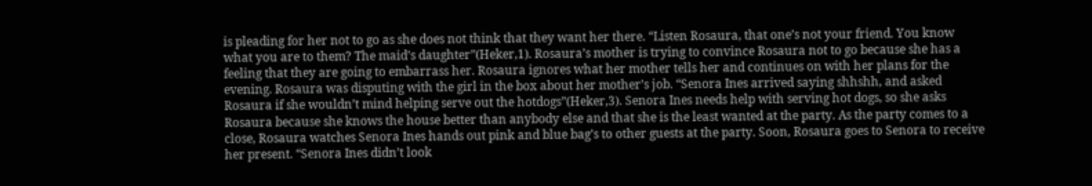is pleading for her not to go as she does not think that they want her there. “Listen Rosaura, that one’s not your friend. You know what you are to them? The maid’s daughter”(Heker,1). Rosaura’s mother is trying to convince Rosaura not to go because she has a feeling that they are going to embarrass her. Rosaura ignores what her mother tells her and continues on with her plans for the evening. Rosaura was disputing with the girl in the box about her mother’s job. “Senora Ines arrived saying shhshh, and asked Rosaura if she wouldn’t mind helping serve out the hotdogs”(Heker,3). Senora Ines needs help with serving hot dogs, so she asks Rosaura because she knows the house better than anybody else and that she is the least wanted at the party. As the party comes to a close, Rosaura watches Senora Ines hands out pink and blue bag’s to other guests at the party. Soon, Rosaura goes to Senora to receive her present. “Senora Ines didn’t look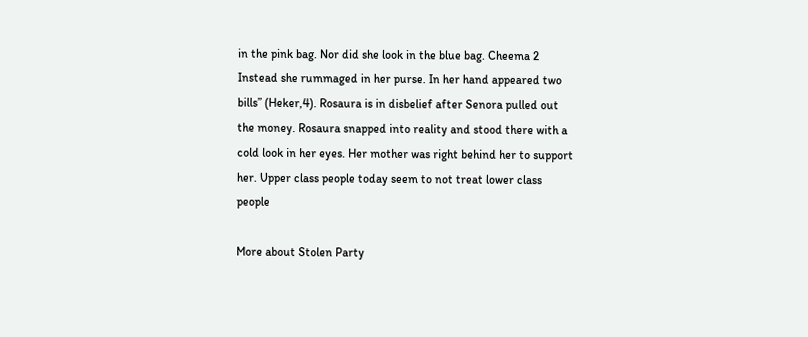in the pink bag. Nor did she look in the blue bag. Cheema 2 Instead she rummaged in her purse. In her hand appeared two bills” (Heker,4). Rosaura is in disbelief after Senora pulled out the money. Rosaura snapped into reality and stood there with a cold look in her eyes. Her mother was right behind her to support her. Upper class people today seem to not treat lower class people

More about Stolen Party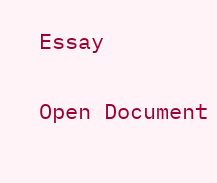Essay

Open Document